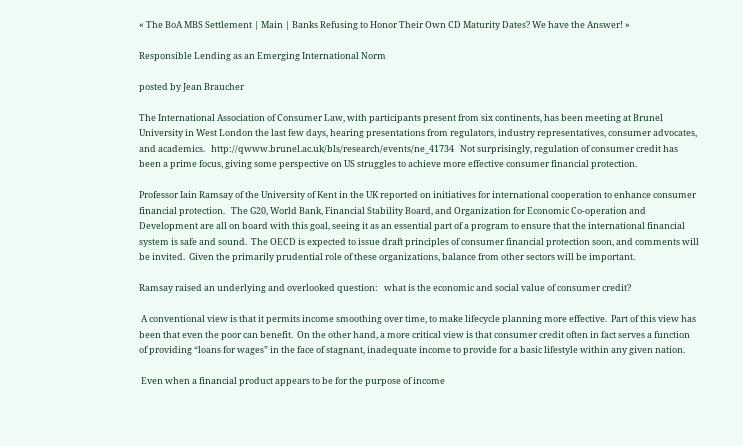« The BoA MBS Settlement | Main | Banks Refusing to Honor Their Own CD Maturity Dates? We have the Answer! »

Responsible Lending as an Emerging International Norm

posted by Jean Braucher

The International Association of Consumer Law, with participants present from six continents, has been meeting at Brunel University in West London the last few days, hearing presentations from regulators, industry representatives, consumer advocates, and academics.   http://qwww.brunel.ac.uk/bls/research/events/ne_41734   Not surprisingly, regulation of consumer credit has been a prime focus, giving some perspective on US struggles to achieve more effective consumer financial protection.

Professor Iain Ramsay of the University of Kent in the UK reported on initiatives for international cooperation to enhance consumer financial protection.   The G20, World Bank, Financial Stability Board, and Organization for Economic Co-operation and Development are all on board with this goal, seeing it as an essential part of a program to ensure that the international financial system is safe and sound.  The OECD is expected to issue draft principles of consumer financial protection soon, and comments will be invited.  Given the primarily prudential role of these organizations, balance from other sectors will be important.

Ramsay raised an underlying and overlooked question:   what is the economic and social value of consumer credit?

 A conventional view is that it permits income smoothing over time, to make lifecycle planning more effective.  Part of this view has been that even the poor can benefit.  On the other hand, a more critical view is that consumer credit often in fact serves a function of providing “loans for wages” in the face of stagnant, inadequate income to provide for a basic lifestyle within any given nation.

 Even when a financial product appears to be for the purpose of income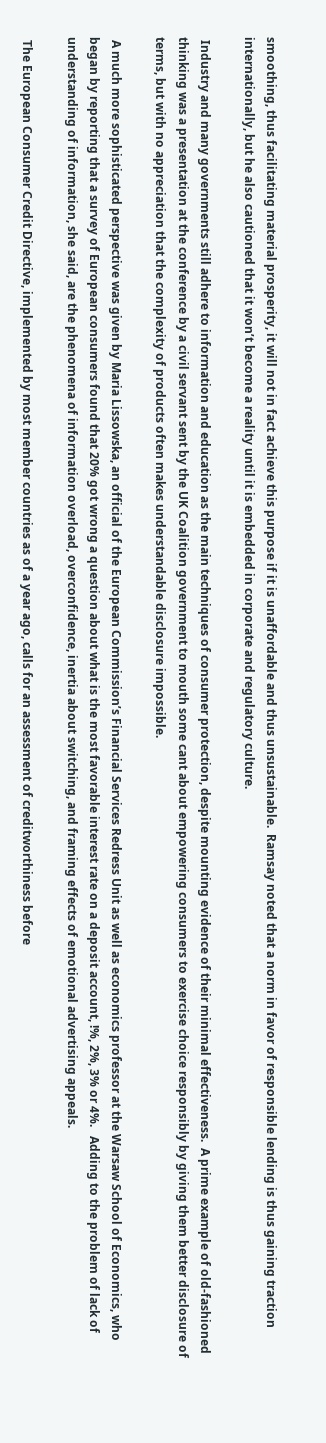smoothing, thus facilitating material prosperity, it will not in fact achieve this purpose if it is unaffordable and thus unsustainable.  Ramsay noted that a norm in favor of responsible lending is thus gaining traction internationally, but he also cautioned that it won’t become a reality until it is embedded in corporate and regulatory culture.

 Industry and many governments still adhere to information and education as the main techniques of consumer protection, despite mounting evidence of their minimal effectiveness.  A prime example of old-fashioned thinking was a presentation at the conference by a civil servant sent by the UK Coalition government to mouth some cant about empowering consumers to exercise choice responsibly by giving them better disclosure of terms, but with no appreciation that the complexity of products often makes understandable disclosure impossible.

 A much more sophisticated perspective was given by Maria Lissowska, an official of the European Commission’s Financial Services Redress Unit as well as economics professor at the Warsaw School of Economics, who began by reporting that a survey of European consumers found that 20% got wrong a question about what is the most favorable interest rate on a deposit account, !%, 2%, 3% or 4%.   Adding to the problem of lack of understanding of information, she said, are the phenomena of information overload, overconfidence, inertia about switching, and framing effects of emotional advertising appeals.

 The European Consumer Credit Directive, implemented by most member countries as of a year ago, calls for an assessment of creditworthiness before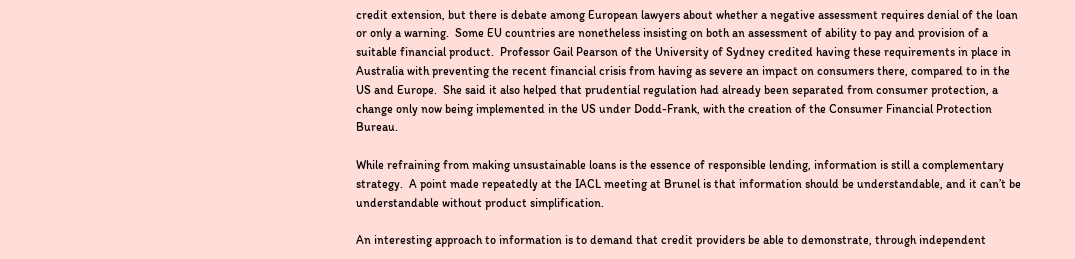credit extension, but there is debate among European lawyers about whether a negative assessment requires denial of the loan or only a warning.  Some EU countries are nonetheless insisting on both an assessment of ability to pay and provision of a suitable financial product.  Professor Gail Pearson of the University of Sydney credited having these requirements in place in Australia with preventing the recent financial crisis from having as severe an impact on consumers there, compared to in the US and Europe.  She said it also helped that prudential regulation had already been separated from consumer protection, a change only now being implemented in the US under Dodd-Frank, with the creation of the Consumer Financial Protection Bureau.

While refraining from making unsustainable loans is the essence of responsible lending, information is still a complementary strategy.  A point made repeatedly at the IACL meeting at Brunel is that information should be understandable, and it can’t be understandable without product simplification.

An interesting approach to information is to demand that credit providers be able to demonstrate, through independent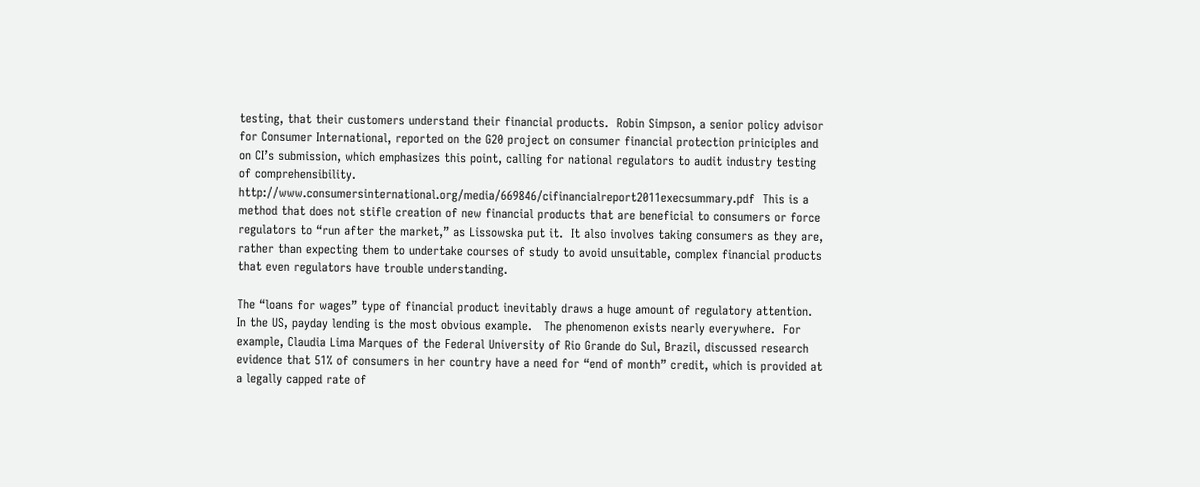testing, that their customers understand their financial products.  Robin Simpson, a senior policy advisor for Consumer International, reported on the G20 project on consumer financial protection priniciples and on CI’s submission, which emphasizes this point, calling for national regulators to audit industry testing of comprehensibility.   http://www.consumersinternational.org/media/669846/cifinancialreport2011execsummary.pdf  This is a method that does not stifle creation of new financial products that are beneficial to consumers or force regulators to “run after the market,” as Lissowska put it.  It also involves taking consumers as they are, rather than expecting them to undertake courses of study to avoid unsuitable, complex financial products that even regulators have trouble understanding.

The “loans for wages” type of financial product inevitably draws a huge amount of regulatory attention.  In the US, payday lending is the most obvious example.   The phenomenon exists nearly everywhere.  For example, Claudia Lima Marques of the Federal University of Rio Grande do Sul, Brazil, discussed research evidence that 51% of consumers in her country have a need for “end of month” credit, which is provided at a legally capped rate of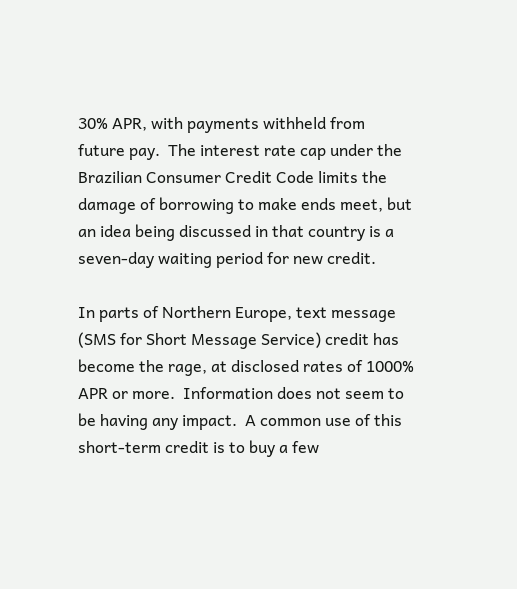30% APR, with payments withheld from future pay.  The interest rate cap under the Brazilian Consumer Credit Code limits the damage of borrowing to make ends meet, but an idea being discussed in that country is a seven-day waiting period for new credit.

In parts of Northern Europe, text message (SMS for Short Message Service) credit has become the rage, at disclosed rates of 1000% APR or more.  Information does not seem to be having any impact.  A common use of this short-term credit is to buy a few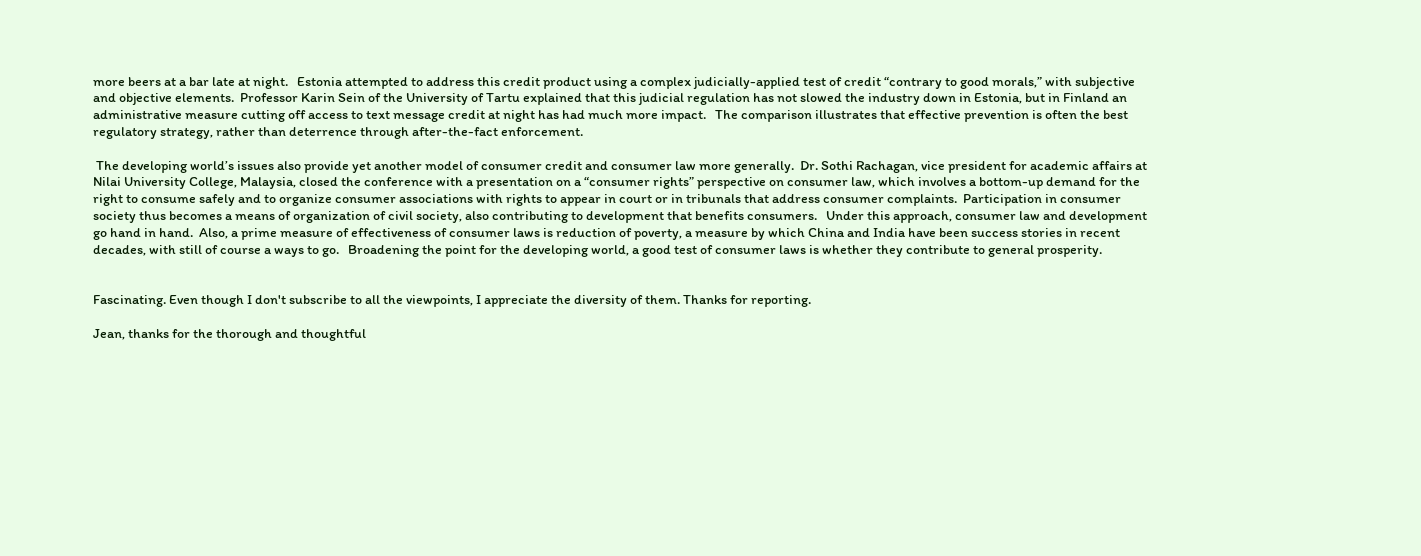more beers at a bar late at night.   Estonia attempted to address this credit product using a complex judicially-applied test of credit “contrary to good morals,” with subjective and objective elements.  Professor Karin Sein of the University of Tartu explained that this judicial regulation has not slowed the industry down in Estonia, but in Finland an administrative measure cutting off access to text message credit at night has had much more impact.   The comparison illustrates that effective prevention is often the best regulatory strategy, rather than deterrence through after-the-fact enforcement.

 The developing world’s issues also provide yet another model of consumer credit and consumer law more generally.  Dr. Sothi Rachagan, vice president for academic affairs at Nilai University College, Malaysia, closed the conference with a presentation on a “consumer rights” perspective on consumer law, which involves a bottom-up demand for the right to consume safely and to organize consumer associations with rights to appear in court or in tribunals that address consumer complaints.  Participation in consumer society thus becomes a means of organization of civil society, also contributing to development that benefits consumers.   Under this approach, consumer law and development go hand in hand.  Also, a prime measure of effectiveness of consumer laws is reduction of poverty, a measure by which China and India have been success stories in recent decades, with still of course a ways to go.   Broadening the point for the developing world, a good test of consumer laws is whether they contribute to general prosperity.


Fascinating. Even though I don't subscribe to all the viewpoints, I appreciate the diversity of them. Thanks for reporting.

Jean, thanks for the thorough and thoughtful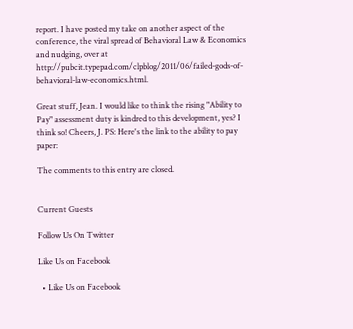report. I have posted my take on another aspect of the conference, the viral spread of Behavioral Law & Economics and nudging, over at http://pubcit.typepad.com/clpblog/2011/06/failed-gods-of-behavioral-law-economics.html.

Great stuff, Jean. I would like to think the rising "Ability to Pay" assessment duty is kindred to this development, yes? I think so! Cheers, J. PS: Here's the link to the ability to pay paper:

The comments to this entry are closed.


Current Guests

Follow Us On Twitter

Like Us on Facebook

  • Like Us on Facebook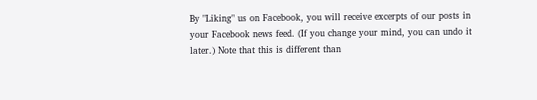By "Liking" us on Facebook, you will receive excerpts of our posts in your Facebook news feed. (If you change your mind, you can undo it later.) Note that this is different than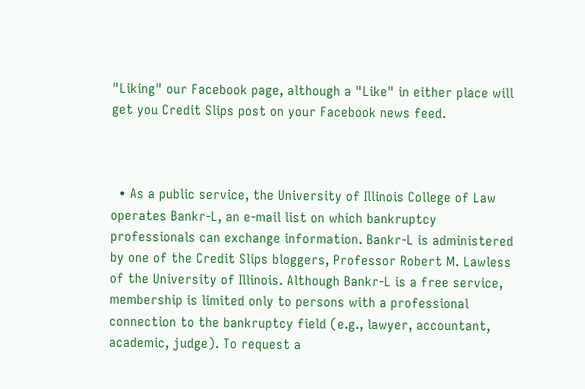"Liking" our Facebook page, although a "Like" in either place will get you Credit Slips post on your Facebook news feed.



  • As a public service, the University of Illinois College of Law operates Bankr-L, an e-mail list on which bankruptcy professionals can exchange information. Bankr-L is administered by one of the Credit Slips bloggers, Professor Robert M. Lawless of the University of Illinois. Although Bankr-L is a free service, membership is limited only to persons with a professional connection to the bankruptcy field (e.g., lawyer, accountant, academic, judge). To request a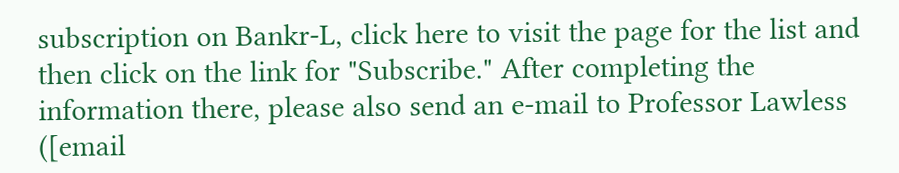subscription on Bankr-L, click here to visit the page for the list and then click on the link for "Subscribe." After completing the information there, please also send an e-mail to Professor Lawless ([email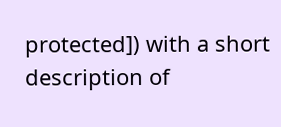protected]) with a short description of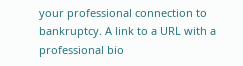your professional connection to bankruptcy. A link to a URL with a professional bio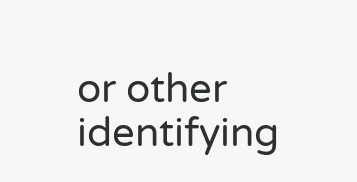or other identifying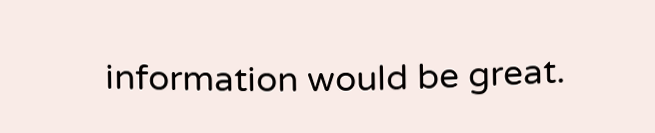information would be great.